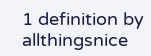1 definition by allthingsnice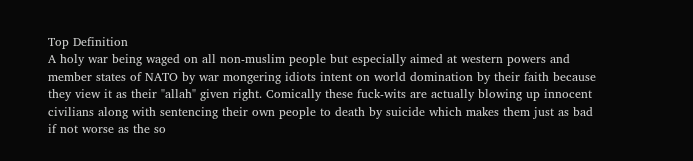Top Definition
A holy war being waged on all non-muslim people but especially aimed at western powers and member states of NATO by war mongering idiots intent on world domination by their faith because they view it as their "allah" given right. Comically these fuck-wits are actually blowing up innocent civilians along with sentencing their own people to death by suicide which makes them just as bad if not worse as the so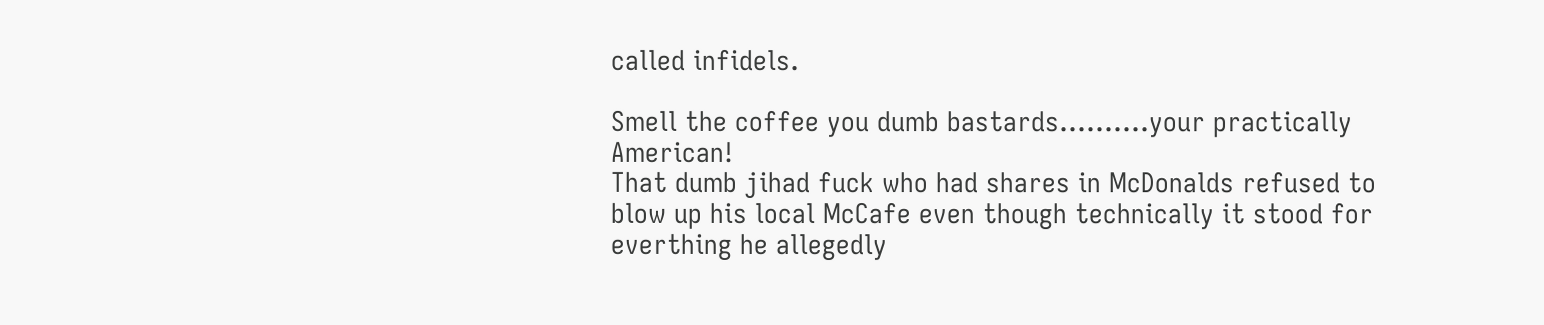called infidels.

Smell the coffee you dumb bastards..........your practically American!
That dumb jihad fuck who had shares in McDonalds refused to blow up his local McCafe even though technically it stood for everthing he allegedly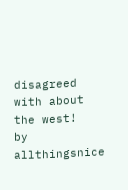disagreed with about the west!
by allthingsnice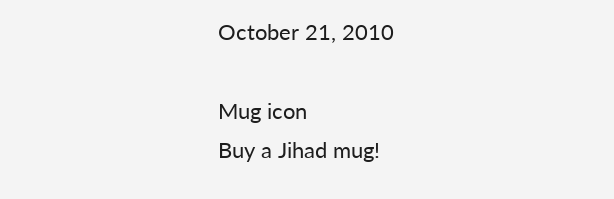October 21, 2010

Mug icon
Buy a Jihad mug!